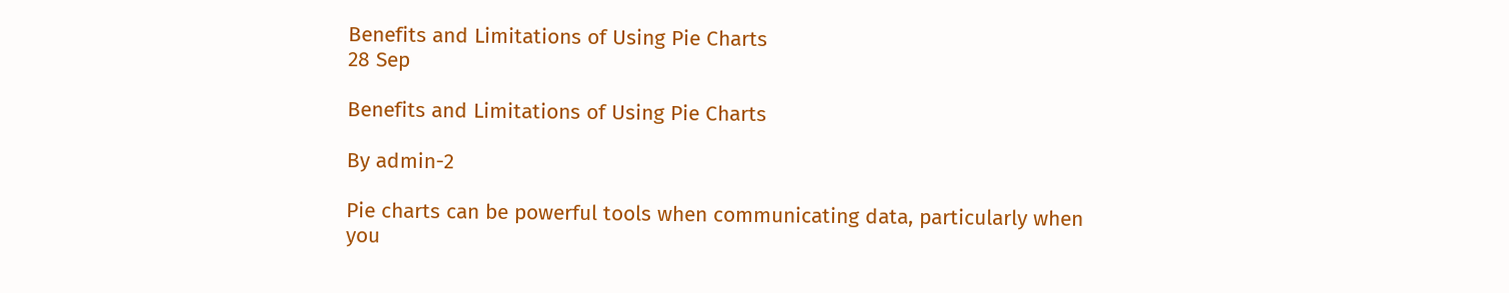Benefits and Limitations of Using Pie Charts
28 Sep

Benefits and Limitations of Using Pie Charts

By admin-2

Pie charts can be powerful tools when communicating data, particularly when you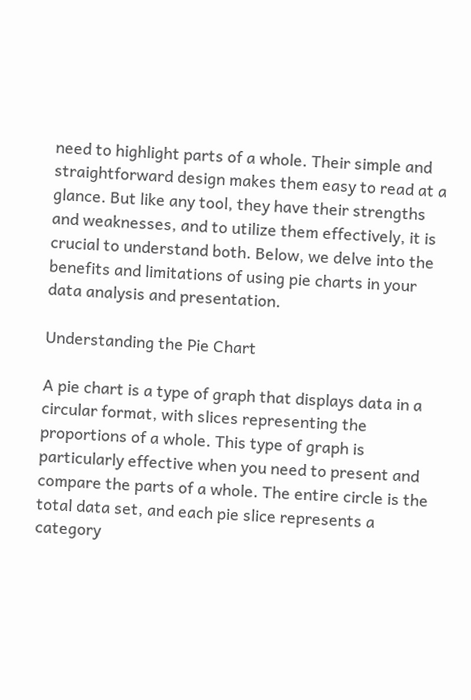need to highlight parts of a whole. Their simple and straightforward design makes them easy to read at a glance. But like any tool, they have their strengths and weaknesses, and to utilize them effectively, it is crucial to understand both. Below, we delve into the benefits and limitations of using pie charts in your data analysis and presentation.

Understanding the Pie Chart

A pie chart is a type of graph that displays data in a circular format, with slices representing the proportions of a whole. This type of graph is particularly effective when you need to present and compare the parts of a whole. The entire circle is the total data set, and each pie slice represents a category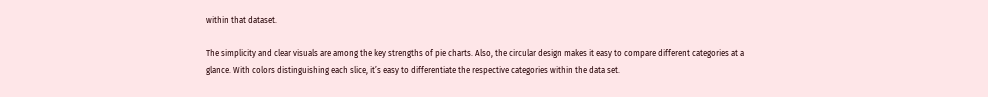within that dataset.

The simplicity and clear visuals are among the key strengths of pie charts. Also, the circular design makes it easy to compare different categories at a glance. With colors distinguishing each slice, it’s easy to differentiate the respective categories within the data set.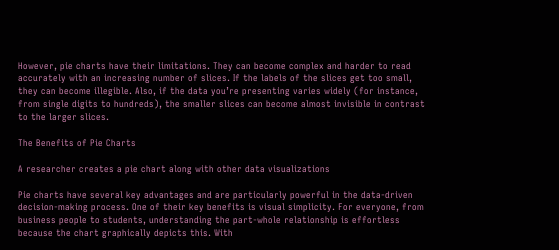However, pie charts have their limitations. They can become complex and harder to read accurately with an increasing number of slices. If the labels of the slices get too small, they can become illegible. Also, if the data you’re presenting varies widely (for instance, from single digits to hundreds), the smaller slices can become almost invisible in contrast to the larger slices.

The Benefits of Pie Charts

A researcher creates a pie chart along with other data visualizations

Pie charts have several key advantages and are particularly powerful in the data-driven decision-making process. One of their key benefits is visual simplicity. For everyone, from business people to students, understanding the part-whole relationship is effortless because the chart graphically depicts this. With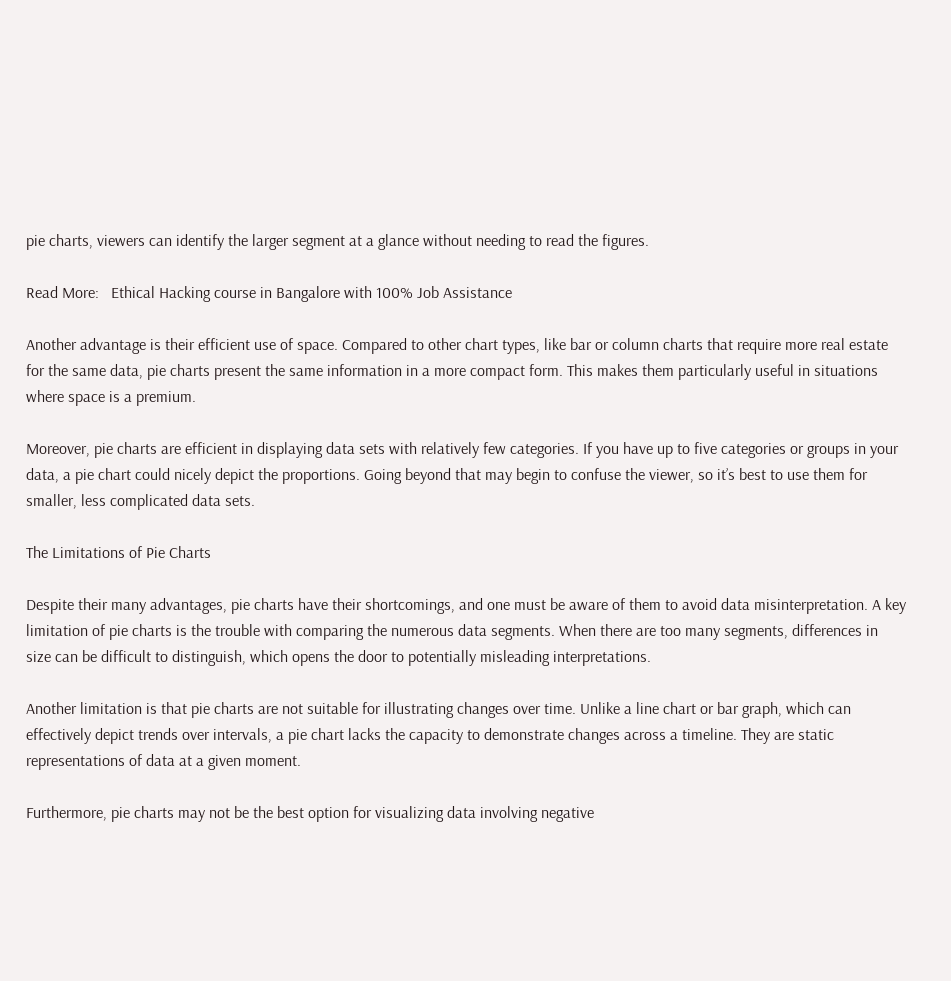pie charts, viewers can identify the larger segment at a glance without needing to read the figures.

Read More:   Ethical Hacking course in Bangalore with 100% Job Assistance

Another advantage is their efficient use of space. Compared to other chart types, like bar or column charts that require more real estate for the same data, pie charts present the same information in a more compact form. This makes them particularly useful in situations where space is a premium.

Moreover, pie charts are efficient in displaying data sets with relatively few categories. If you have up to five categories or groups in your data, a pie chart could nicely depict the proportions. Going beyond that may begin to confuse the viewer, so it’s best to use them for smaller, less complicated data sets.

The Limitations of Pie Charts

Despite their many advantages, pie charts have their shortcomings, and one must be aware of them to avoid data misinterpretation. A key limitation of pie charts is the trouble with comparing the numerous data segments. When there are too many segments, differences in size can be difficult to distinguish, which opens the door to potentially misleading interpretations.

Another limitation is that pie charts are not suitable for illustrating changes over time. Unlike a line chart or bar graph, which can effectively depict trends over intervals, a pie chart lacks the capacity to demonstrate changes across a timeline. They are static representations of data at a given moment.

Furthermore, pie charts may not be the best option for visualizing data involving negative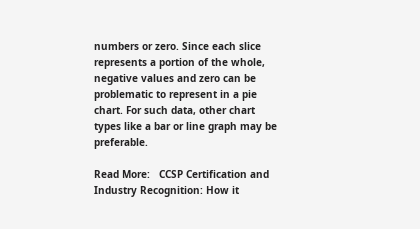numbers or zero. Since each slice represents a portion of the whole, negative values and zero can be problematic to represent in a pie chart. For such data, other chart types like a bar or line graph may be preferable.

Read More:   CCSP Certification and Industry Recognition: How it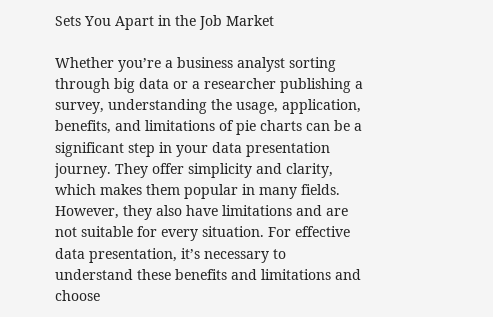Sets You Apart in the Job Market

Whether you’re a business analyst sorting through big data or a researcher publishing a survey, understanding the usage, application, benefits, and limitations of pie charts can be a significant step in your data presentation journey. They offer simplicity and clarity, which makes them popular in many fields. However, they also have limitations and are not suitable for every situation. For effective data presentation, it’s necessary to understand these benefits and limitations and choose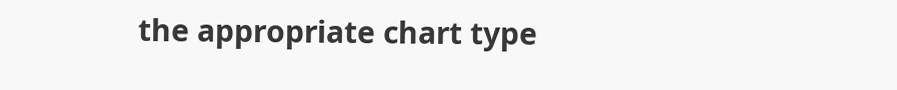the appropriate chart type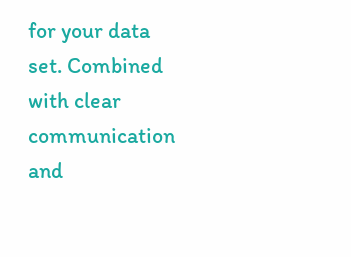for your data set. Combined with clear communication and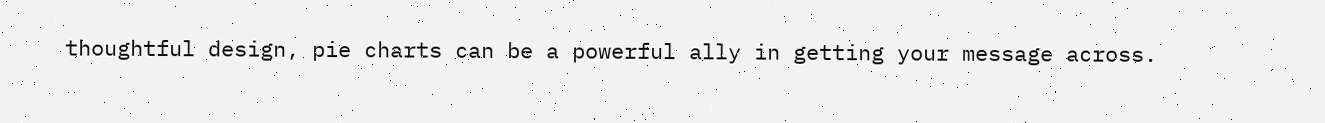thoughtful design, pie charts can be a powerful ally in getting your message across.